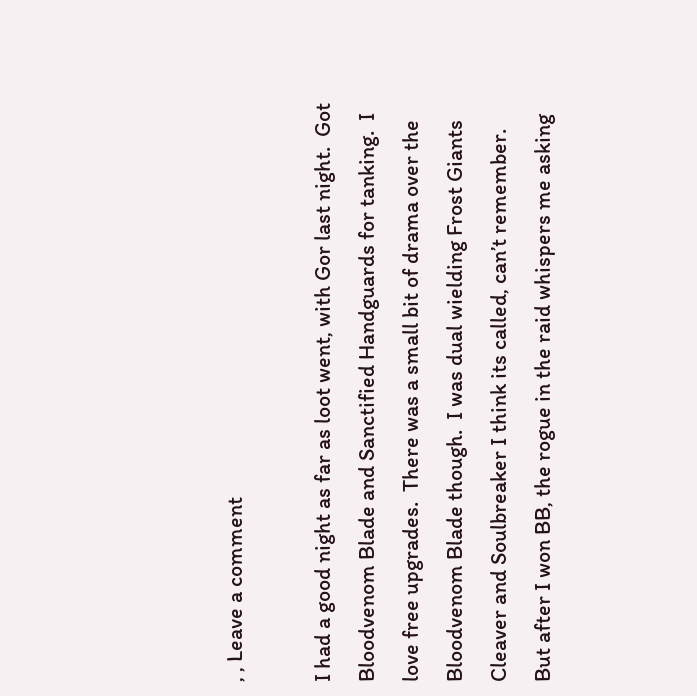, , Leave a comment

I had a good night as far as loot went, with Gor last night.  Got Bloodvenom Blade and Sanctified Handguards for tanking.  I love free upgrades.  There was a small bit of drama over the Bloodvenom Blade though.  I was dual wielding Frost Giants Cleaver and Soulbreaker I think its called, can’t remember. But after I won BB, the rogue in the raid whispers me asking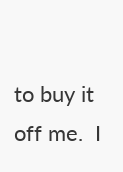to buy it off me.  I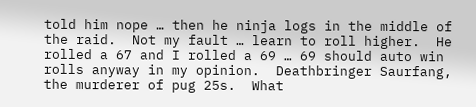told him nope … then he ninja logs in the middle of the raid.  Not my fault … learn to roll higher.  He rolled a 67 and I rolled a 69 … 69 should auto win rolls anyway in my opinion.  Deathbringer Saurfang, the murderer of pug 25s.  What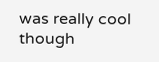was really cool though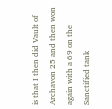is that I then did Vault of Archavon 25 and then won again with a 69 on the Sanctified tank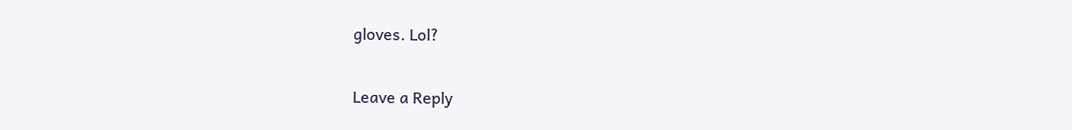gloves. Lol?


Leave a Reply